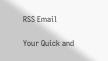RSS Email

Your Quick and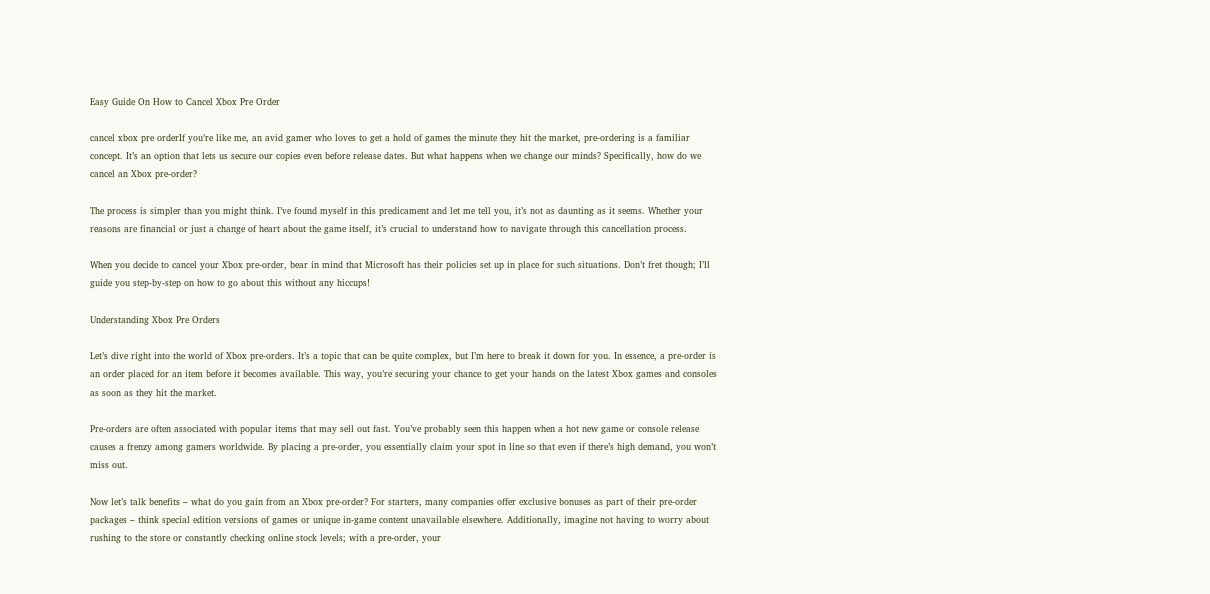Easy Guide On How to Cancel Xbox Pre Order

cancel xbox pre orderIf you’re like me, an avid gamer who loves to get a hold of games the minute they hit the market, pre-ordering is a familiar concept. It’s an option that lets us secure our copies even before release dates. But what happens when we change our minds? Specifically, how do we cancel an Xbox pre-order?

The process is simpler than you might think. I’ve found myself in this predicament and let me tell you, it’s not as daunting as it seems. Whether your reasons are financial or just a change of heart about the game itself, it’s crucial to understand how to navigate through this cancellation process.

When you decide to cancel your Xbox pre-order, bear in mind that Microsoft has their policies set up in place for such situations. Don’t fret though; I’ll guide you step-by-step on how to go about this without any hiccups!

Understanding Xbox Pre Orders

Let’s dive right into the world of Xbox pre-orders. It’s a topic that can be quite complex, but I’m here to break it down for you. In essence, a pre-order is an order placed for an item before it becomes available. This way, you’re securing your chance to get your hands on the latest Xbox games and consoles as soon as they hit the market.

Pre-orders are often associated with popular items that may sell out fast. You’ve probably seen this happen when a hot new game or console release causes a frenzy among gamers worldwide. By placing a pre-order, you essentially claim your spot in line so that even if there’s high demand, you won’t miss out.

Now let’s talk benefits – what do you gain from an Xbox pre-order? For starters, many companies offer exclusive bonuses as part of their pre-order packages – think special edition versions of games or unique in-game content unavailable elsewhere. Additionally, imagine not having to worry about rushing to the store or constantly checking online stock levels; with a pre-order, your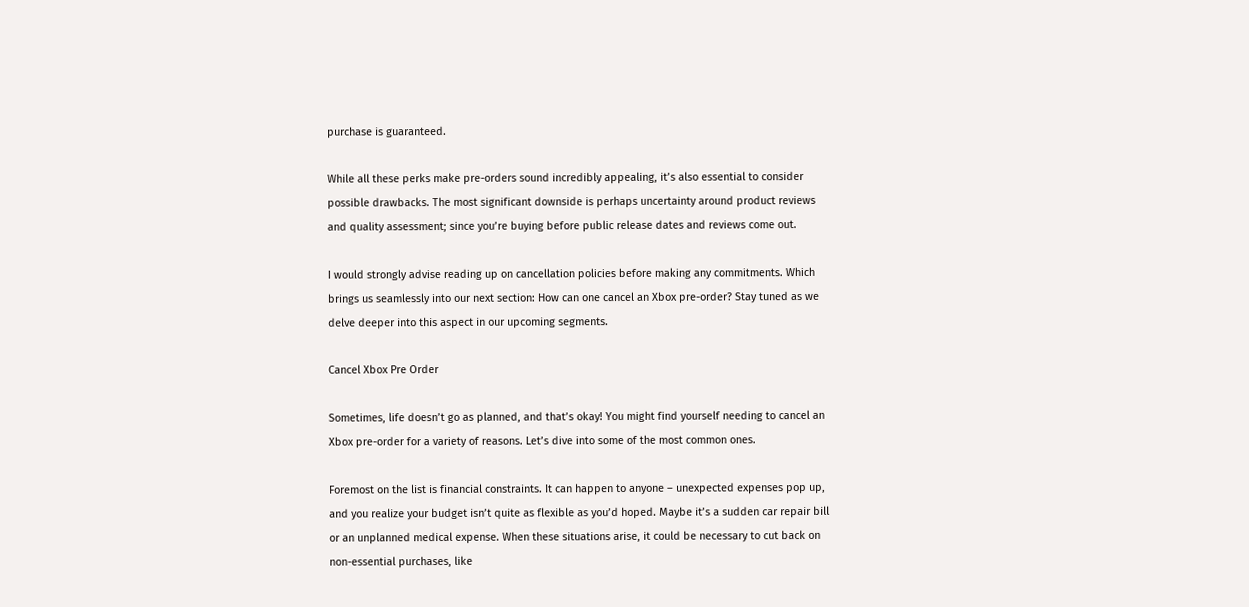purchase is guaranteed.

While all these perks make pre-orders sound incredibly appealing, it’s also essential to consider possible drawbacks. The most significant downside is perhaps uncertainty around product reviews and quality assessment; since you’re buying before public release dates and reviews come out.

I would strongly advise reading up on cancellation policies before making any commitments. Which brings us seamlessly into our next section: How can one cancel an Xbox pre-order? Stay tuned as we delve deeper into this aspect in our upcoming segments.

Cancel Xbox Pre Order

Sometimes, life doesn’t go as planned, and that’s okay! You might find yourself needing to cancel an Xbox pre-order for a variety of reasons. Let’s dive into some of the most common ones.

Foremost on the list is financial constraints. It can happen to anyone – unexpected expenses pop up, and you realize your budget isn’t quite as flexible as you’d hoped. Maybe it’s a sudden car repair bill or an unplanned medical expense. When these situations arise, it could be necessary to cut back on non-essential purchases, like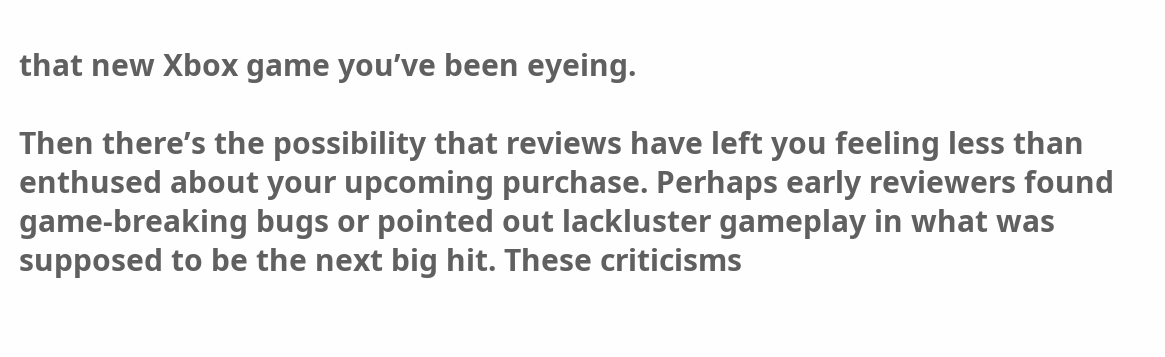that new Xbox game you’ve been eyeing.

Then there’s the possibility that reviews have left you feeling less than enthused about your upcoming purchase. Perhaps early reviewers found game-breaking bugs or pointed out lackluster gameplay in what was supposed to be the next big hit. These criticisms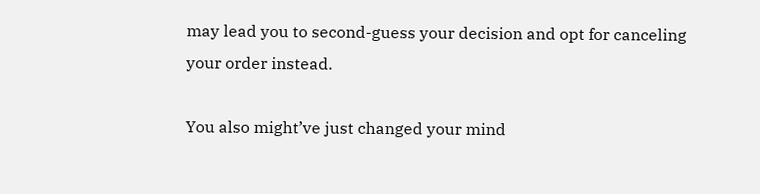may lead you to second-guess your decision and opt for canceling your order instead.

You also might’ve just changed your mind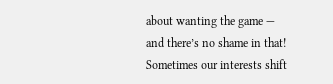about wanting the game — and there’s no shame in that! Sometimes our interests shift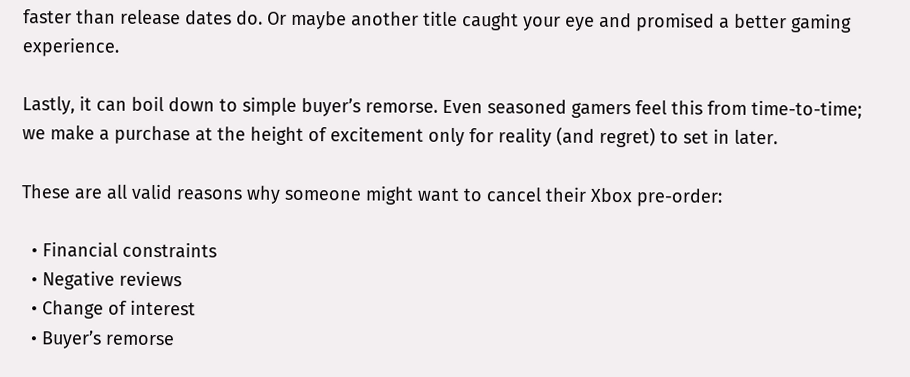faster than release dates do. Or maybe another title caught your eye and promised a better gaming experience.

Lastly, it can boil down to simple buyer’s remorse. Even seasoned gamers feel this from time-to-time; we make a purchase at the height of excitement only for reality (and regret) to set in later.

These are all valid reasons why someone might want to cancel their Xbox pre-order:

  • Financial constraints
  • Negative reviews
  • Change of interest
  • Buyer’s remorse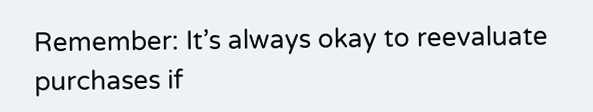Remember: It’s always okay to reevaluate purchases if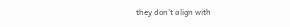they don’t align with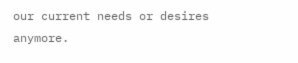our current needs or desires anymore.